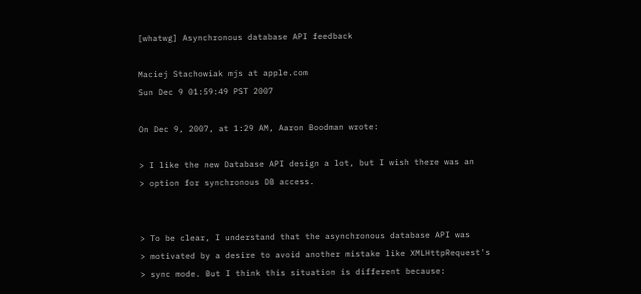[whatwg] Asynchronous database API feedback

Maciej Stachowiak mjs at apple.com
Sun Dec 9 01:59:49 PST 2007

On Dec 9, 2007, at 1:29 AM, Aaron Boodman wrote:

> I like the new Database API design a lot, but I wish there was an
> option for synchronous DB access.


> To be clear, I understand that the asynchronous database API was
> motivated by a desire to avoid another mistake like XMLHttpRequest's
> sync mode. But I think this situation is different because: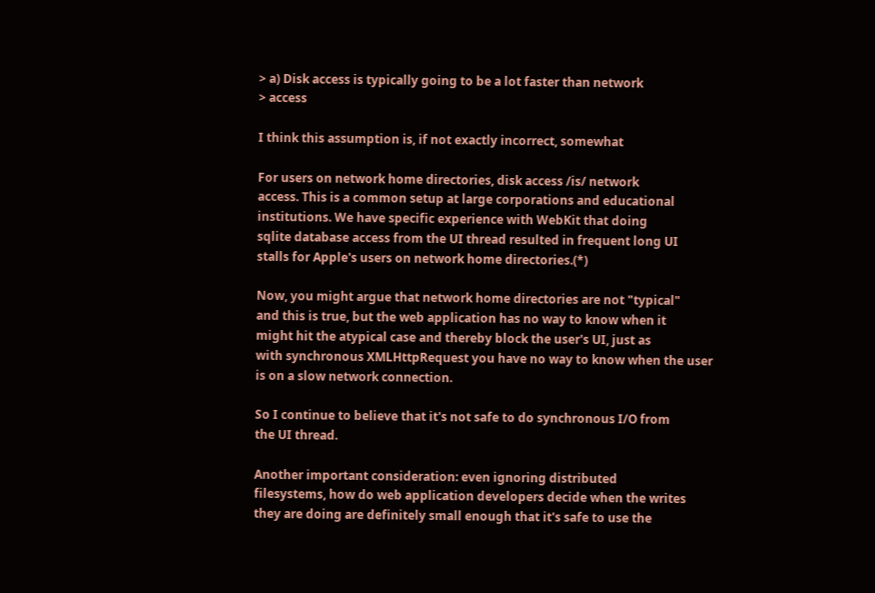> a) Disk access is typically going to be a lot faster than network
> access

I think this assumption is, if not exactly incorrect, somewhat

For users on network home directories, disk access /is/ network
access. This is a common setup at large corporations and educational
institutions. We have specific experience with WebKit that doing
sqlite database access from the UI thread resulted in frequent long UI
stalls for Apple's users on network home directories.(*)

Now, you might argue that network home directories are not "typical"
and this is true, but the web application has no way to know when it
might hit the atypical case and thereby block the user's UI, just as
with synchronous XMLHttpRequest you have no way to know when the user
is on a slow network connection.

So I continue to believe that it's not safe to do synchronous I/O from
the UI thread.

Another important consideration: even ignoring distributed
filesystems, how do web application developers decide when the writes
they are doing are definitely small enough that it's safe to use the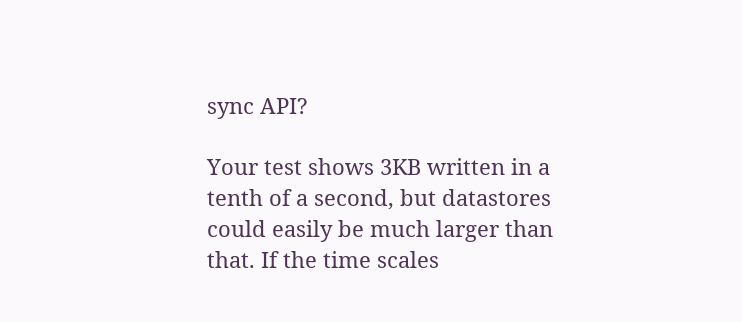sync API?

Your test shows 3KB written in a tenth of a second, but datastores
could easily be much larger than that. If the time scales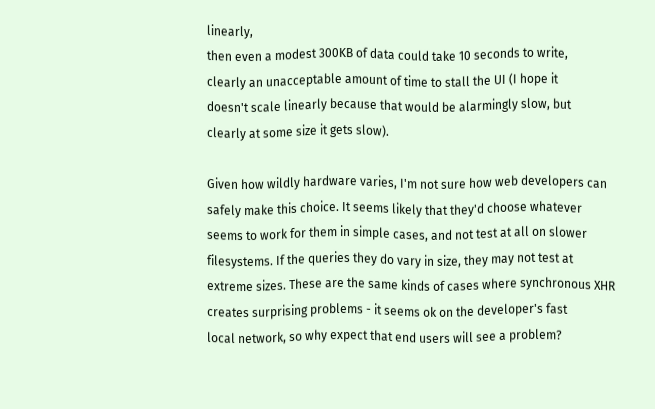linearly,
then even a modest 300KB of data could take 10 seconds to write,
clearly an unacceptable amount of time to stall the UI (I hope it
doesn't scale linearly because that would be alarmingly slow, but
clearly at some size it gets slow).

Given how wildly hardware varies, I'm not sure how web developers can
safely make this choice. It seems likely that they'd choose whatever
seems to work for them in simple cases, and not test at all on slower
filesystems. If the queries they do vary in size, they may not test at
extreme sizes. These are the same kinds of cases where synchronous XHR
creates surprising problems - it seems ok on the developer's fast
local network, so why expect that end users will see a problem?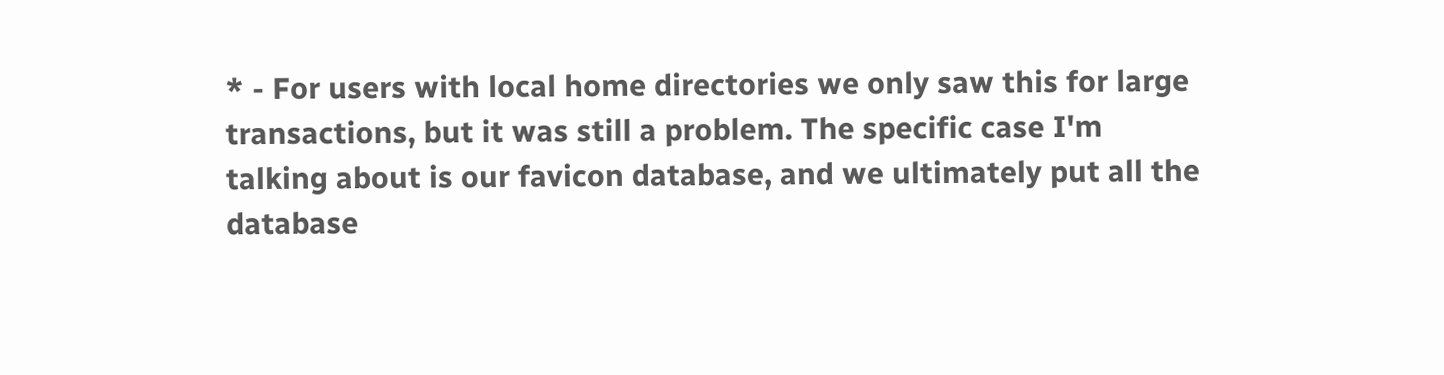* - For users with local home directories we only saw this for large
transactions, but it was still a problem. The specific case I'm
talking about is our favicon database, and we ultimately put all the
database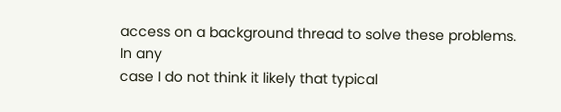access on a background thread to solve these problems. In any
case I do not think it likely that typical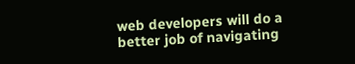web developers will do a
better job of navigating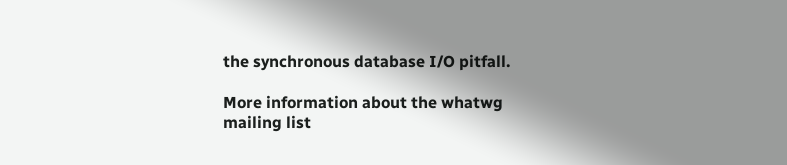the synchronous database I/O pitfall.

More information about the whatwg mailing list